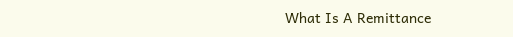What Is A Remittance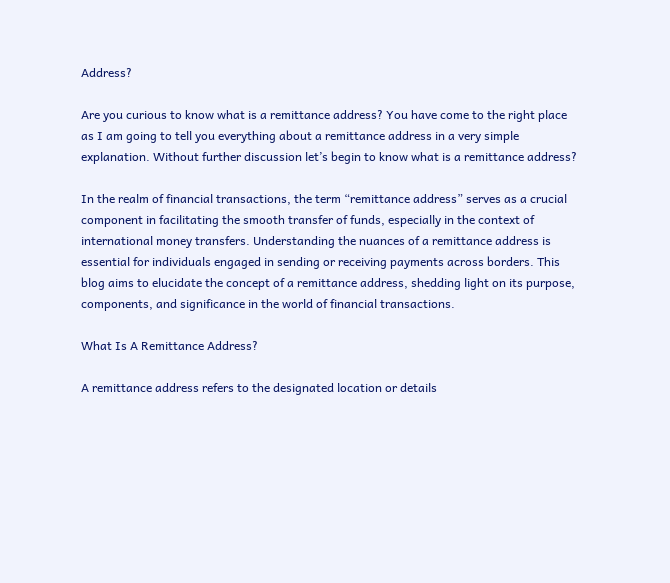Address?

Are you curious to know what is a remittance address? You have come to the right place as I am going to tell you everything about a remittance address in a very simple explanation. Without further discussion let’s begin to know what is a remittance address?

In the realm of financial transactions, the term “remittance address” serves as a crucial component in facilitating the smooth transfer of funds, especially in the context of international money transfers. Understanding the nuances of a remittance address is essential for individuals engaged in sending or receiving payments across borders. This blog aims to elucidate the concept of a remittance address, shedding light on its purpose, components, and significance in the world of financial transactions.

What Is A Remittance Address?

A remittance address refers to the designated location or details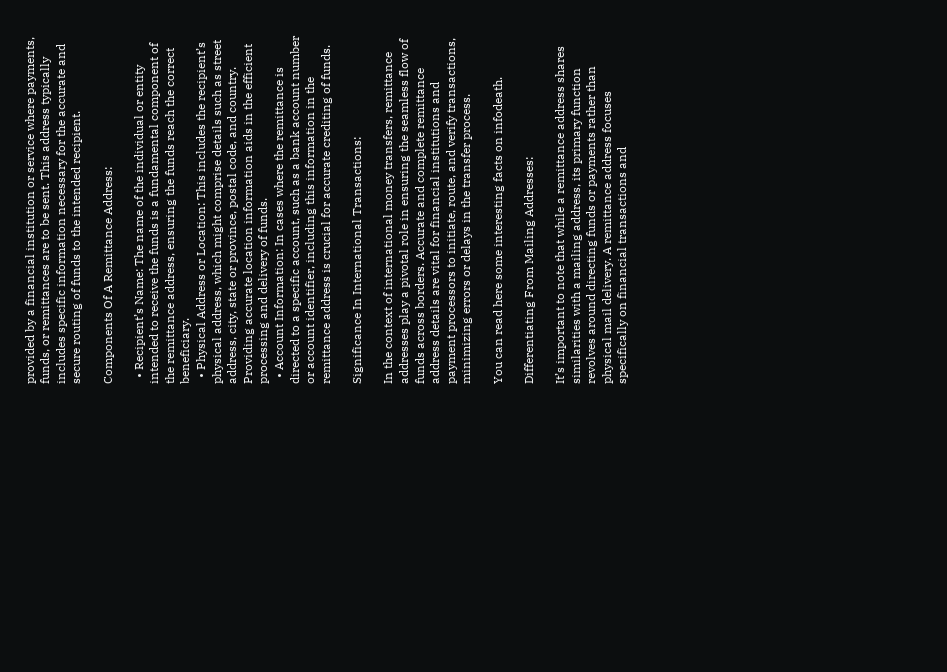provided by a financial institution or service where payments, funds, or remittances are to be sent. This address typically includes specific information necessary for the accurate and secure routing of funds to the intended recipient.

Components Of A Remittance Address:

  • Recipient’s Name: The name of the individual or entity intended to receive the funds is a fundamental component of the remittance address, ensuring the funds reach the correct beneficiary.
  • Physical Address or Location: This includes the recipient’s physical address, which might comprise details such as street address, city, state or province, postal code, and country. Providing accurate location information aids in the efficient processing and delivery of funds.
  • Account Information: In cases where the remittance is directed to a specific account, such as a bank account number or account identifier, including this information in the remittance address is crucial for accurate crediting of funds.

Significance In International Transactions:

In the context of international money transfers, remittance addresses play a pivotal role in ensuring the seamless flow of funds across borders. Accurate and complete remittance address details are vital for financial institutions and payment processors to initiate, route, and verify transactions, minimizing errors or delays in the transfer process.

You can read here some interesting facts on infodeath.

Differentiating From Mailing Addresses:

It’s important to note that while a remittance address shares similarities with a mailing address, its primary function revolves around directing funds or payments rather than physical mail delivery. A remittance address focuses specifically on financial transactions and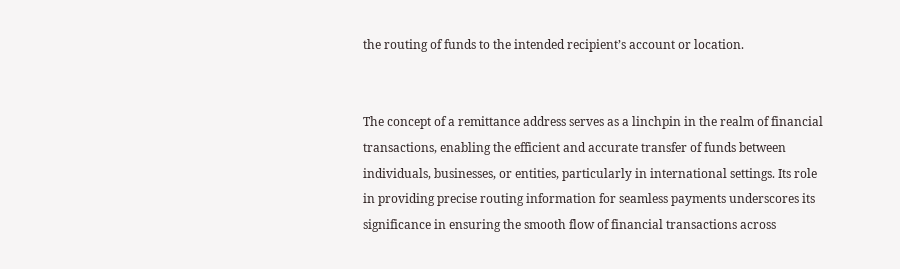the routing of funds to the intended recipient’s account or location.


The concept of a remittance address serves as a linchpin in the realm of financial transactions, enabling the efficient and accurate transfer of funds between individuals, businesses, or entities, particularly in international settings. Its role in providing precise routing information for seamless payments underscores its significance in ensuring the smooth flow of financial transactions across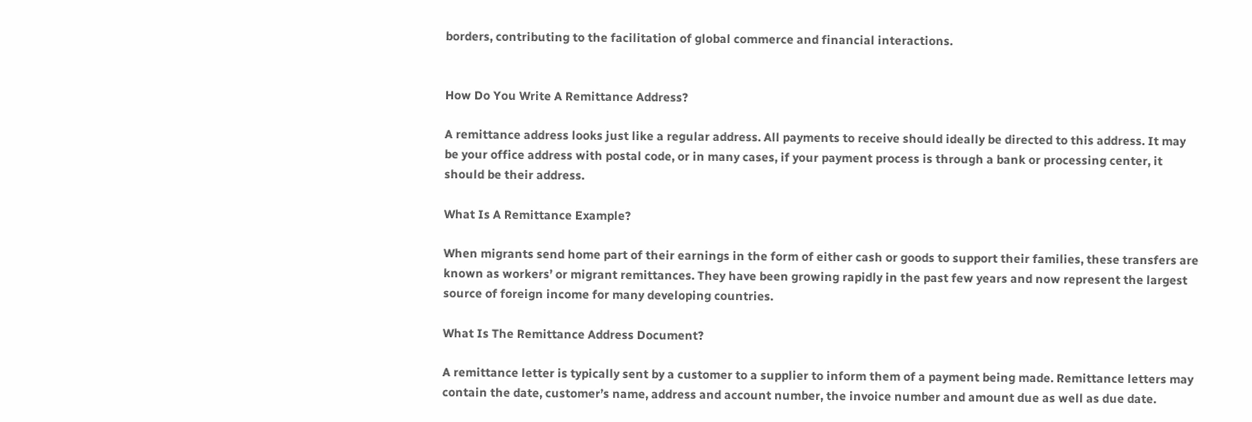borders, contributing to the facilitation of global commerce and financial interactions.


How Do You Write A Remittance Address?

A remittance address looks just like a regular address. All payments to receive should ideally be directed to this address. It may be your office address with postal code, or in many cases, if your payment process is through a bank or processing center, it should be their address.

What Is A Remittance Example?

When migrants send home part of their earnings in the form of either cash or goods to support their families, these transfers are known as workers’ or migrant remittances. They have been growing rapidly in the past few years and now represent the largest source of foreign income for many developing countries.

What Is The Remittance Address Document?

A remittance letter is typically sent by a customer to a supplier to inform them of a payment being made. Remittance letters may contain the date, customer’s name, address and account number, the invoice number and amount due as well as due date.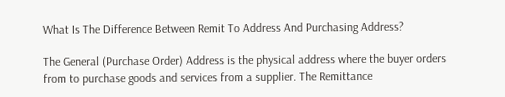What Is The Difference Between Remit To Address And Purchasing Address?

The General (Purchase Order) Address is the physical address where the buyer orders from to purchase goods and services from a supplier. The Remittance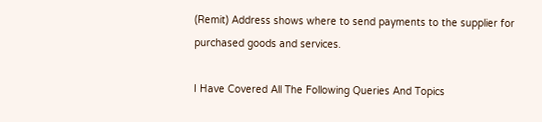(Remit) Address shows where to send payments to the supplier for purchased goods and services.

I Have Covered All The Following Queries And Topics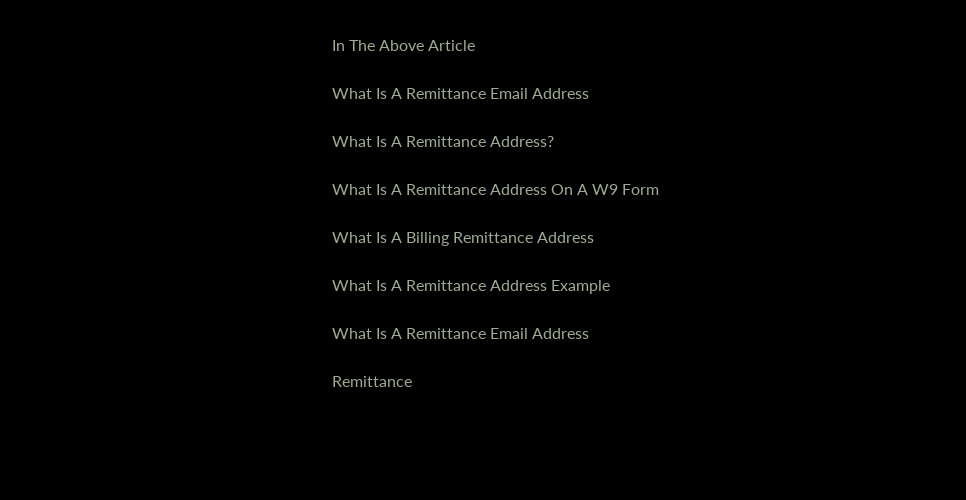In The Above Article

What Is A Remittance Email Address

What Is A Remittance Address?

What Is A Remittance Address On A W9 Form

What Is A Billing Remittance Address

What Is A Remittance Address Example

What Is A Remittance Email Address

Remittance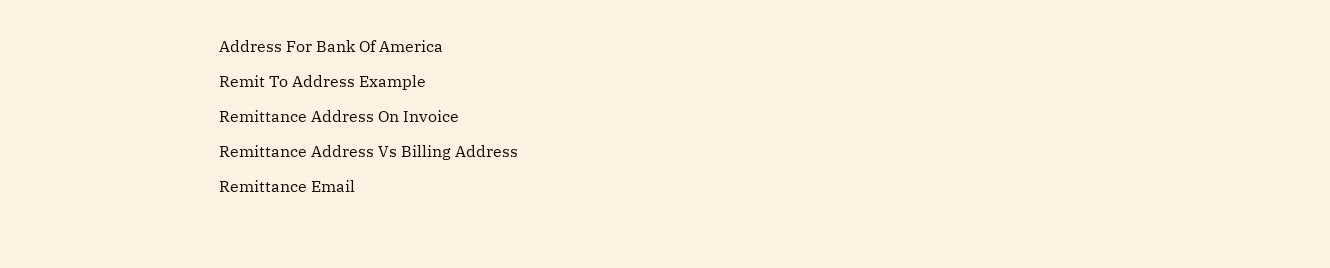Address For Bank Of America

Remit To Address Example

Remittance Address On Invoice

Remittance Address Vs Billing Address

Remittance Email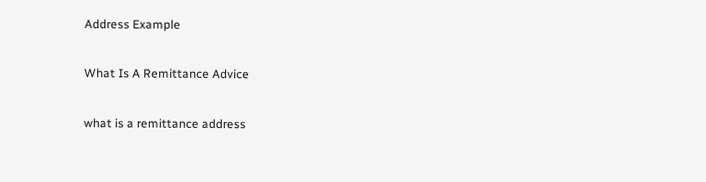Address Example

What Is A Remittance Advice

what is a remittance address